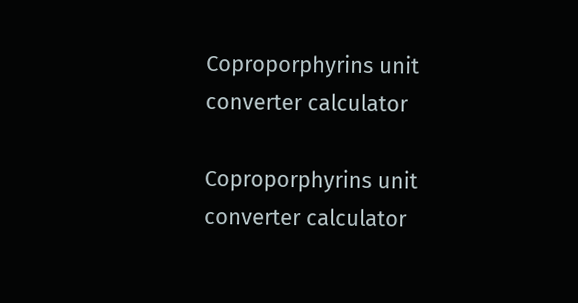Coproporphyrins unit converter calculator

Coproporphyrins unit converter calculator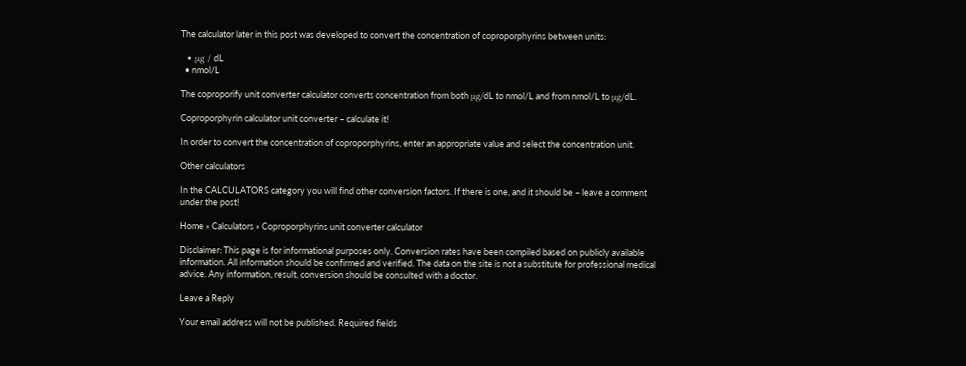The calculator later in this post was developed to convert the concentration of coproporphyrins between units:

  • μg / dL
  • nmol/L

The coproporify unit converter calculator converts concentration from both μg/dL to nmol/L and from nmol/L to μg/dL.

Coproporphyrin calculator unit converter – calculate it!

In order to convert the concentration of coproporphyrins, enter an appropriate value and select the concentration unit.

Other calculators

In the CALCULATORS category you will find other conversion factors. If there is one, and it should be – leave a comment under the post!

Home » Calculators » Coproporphyrins unit converter calculator

Disclaimer: This page is for informational purposes only. Conversion rates have been compiled based on publicly available information. All information should be confirmed and verified. The data on the site is not a substitute for professional medical advice. Any information, result, conversion should be consulted with a doctor.

Leave a Reply

Your email address will not be published. Required fields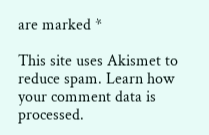are marked *

This site uses Akismet to reduce spam. Learn how your comment data is processed.